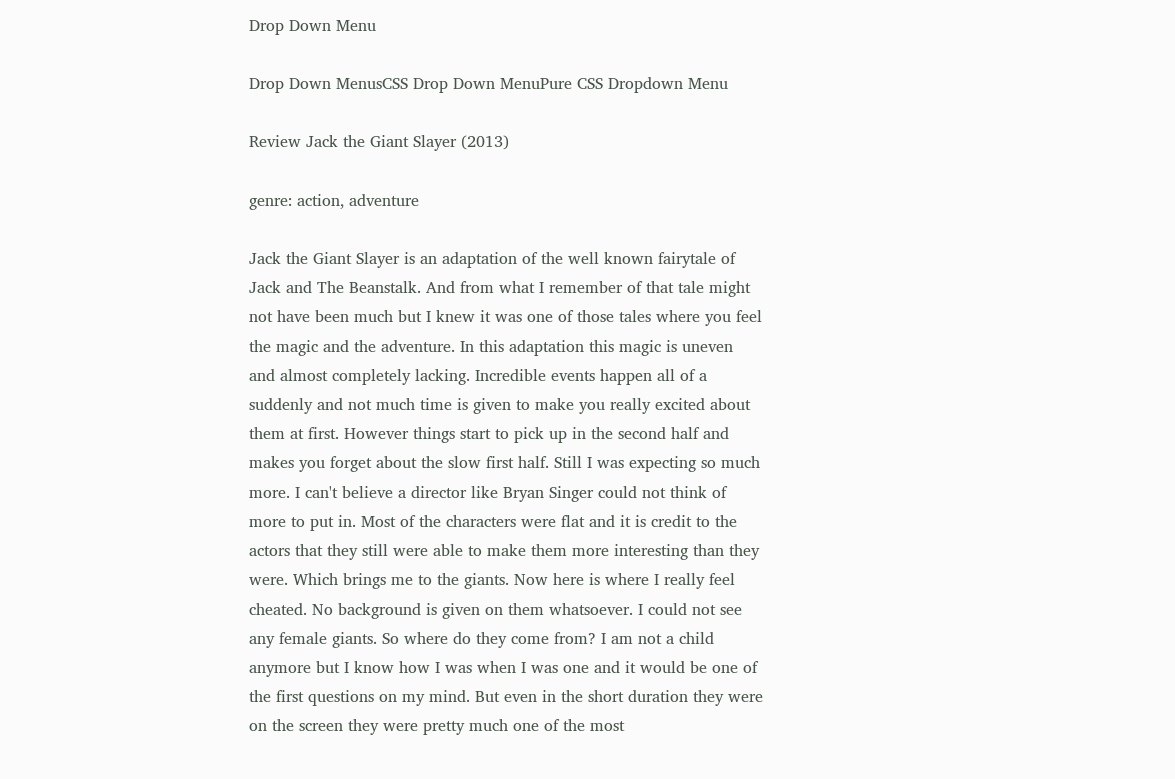Drop Down Menu

Drop Down MenusCSS Drop Down MenuPure CSS Dropdown Menu

Review Jack the Giant Slayer (2013)

genre: action, adventure

Jack the Giant Slayer is an adaptation of the well known fairytale of Jack and The Beanstalk. And from what I remember of that tale might not have been much but I knew it was one of those tales where you feel the magic and the adventure. In this adaptation this magic is uneven and almost completely lacking. Incredible events happen all of a suddenly and not much time is given to make you really excited about them at first. However things start to pick up in the second half and makes you forget about the slow first half. Still I was expecting so much more. I can't believe a director like Bryan Singer could not think of more to put in. Most of the characters were flat and it is credit to the actors that they still were able to make them more interesting than they were. Which brings me to the giants. Now here is where I really feel cheated. No background is given on them whatsoever. I could not see any female giants. So where do they come from? I am not a child anymore but I know how I was when I was one and it would be one of the first questions on my mind. But even in the short duration they were on the screen they were pretty much one of the most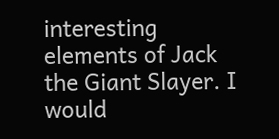interesting elements of Jack the Giant Slayer. I would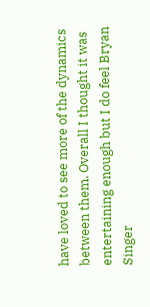have loved to see more of the dynamics between them. Overall I thought it was entertaining enough but I do feel Bryan Singer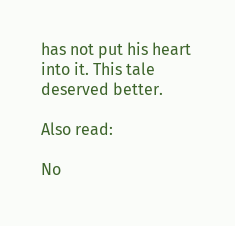has not put his heart into it. This tale deserved better.

Also read:

No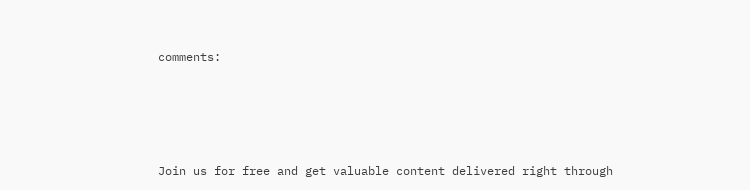comments:




Join us for free and get valuable content delivered right through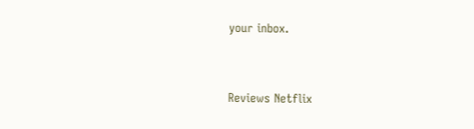your inbox.


Reviews Netflix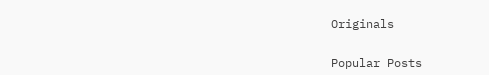Originals


Popular Posts